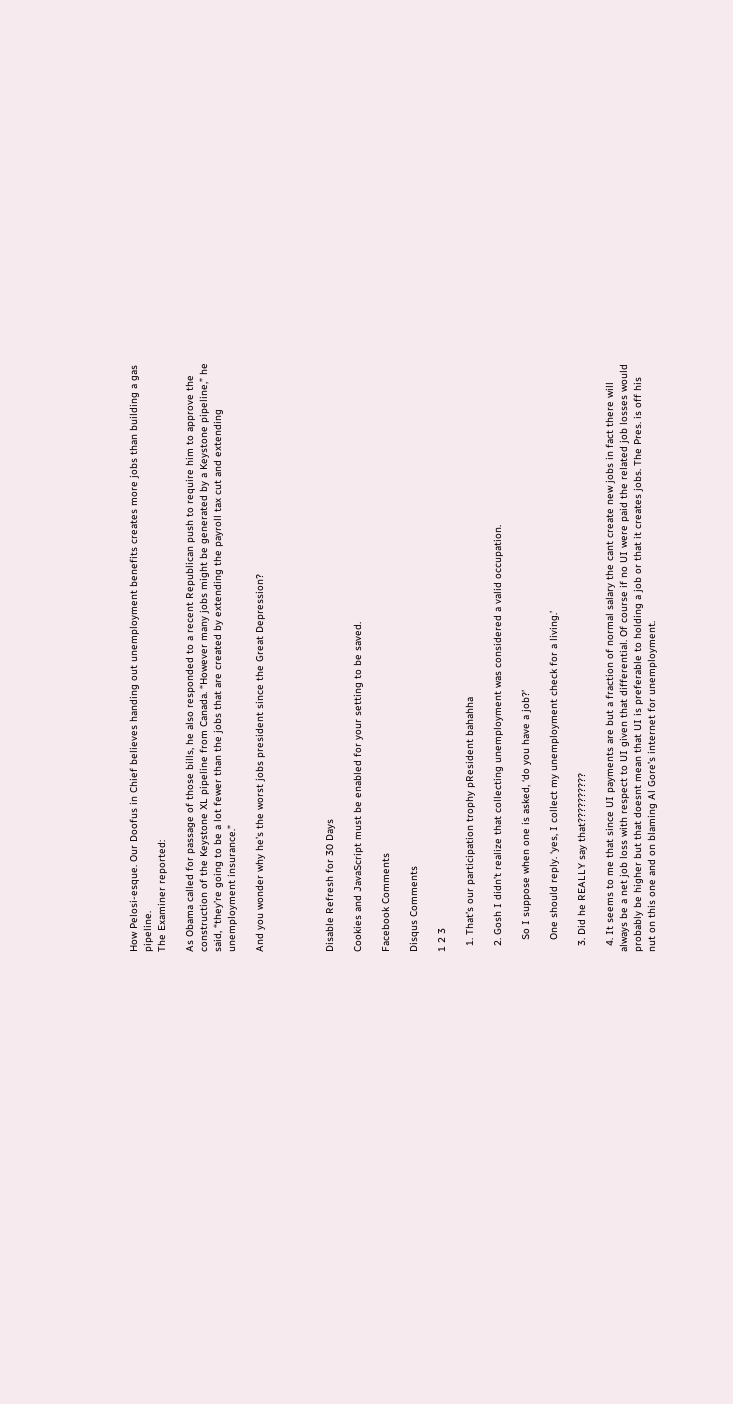How Pelosi-esque. Our Doofus in Chief believes handing out unemployment benefits creates more jobs than building a gas pipeline.
The Examiner reported:

As Obama called for passage of those bills, he also responded to a recent Republican push to require him to approve the construction of the Keystone XL pipeline from Canada. “However many jobs might be generated by a Keystone pipeline,” he said, “they’re going to be a lot fewer than the jobs that are created by extending the payroll tax cut and extending unemployment insurance.”

And you wonder why he’s the worst jobs president since the Great Depression?




Disable Refresh for 30 Days

Cookies and JavaScript must be enabled for your setting to be saved.

Facebook Comments

Disqus Comments

1 2 3

  1. That’s our participation trophy pResident bahahha

  2. Gosh I didn’t realize that collecting unemployment was considered a valid occupation.

    So I suppose when one is asked, ‘do you have a job?’

    One should reply. ‘yes, I collect my unemployment check for a living.’

  3. Did he REALLY say that??????????

  4. It seems to me that since UI payments are but a fraction of normal salary the cant create new jobs in fact there will always be a net job loss with respect to UI given that differential. Of course if no UI were paid the related job losses would probably be higher but that doesnt mean that UI is preferable to holding a job or that it creates jobs. The Pres. is off his nut on this one and on blaming Al Gore’s internet for unemployment.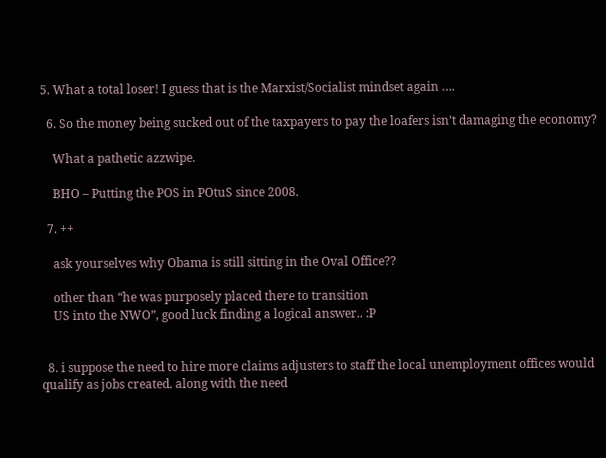5. What a total loser! I guess that is the Marxist/Socialist mindset again ….

  6. So the money being sucked out of the taxpayers to pay the loafers isn’t damaging the economy?

    What a pathetic azzwipe.

    BHO – Putting the POS in POtuS since 2008.

  7. ++

    ask yourselves why Obama is still sitting in the Oval Office??

    other than “he was purposely placed there to transition
    US into the NWO”, good luck finding a logical answer.. :P


  8. i suppose the need to hire more claims adjusters to staff the local unemployment offices would qualify as jobs created. along with the need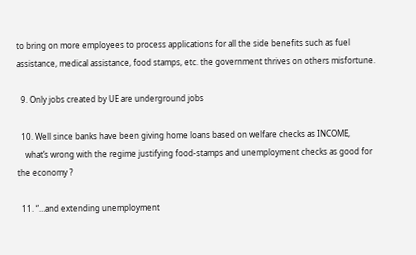to bring on more employees to process applications for all the side benefits such as fuel assistance, medical assistance, food stamps, etc. the government thrives on others misfortune.

  9. Only jobs created by UE are underground jobs

  10. Well since banks have been giving home loans based on welfare checks as INCOME,
    what’s wrong with the regime justifying food-stamps and unemployment checks as good for the economy ?

  11. “…and extending unemployment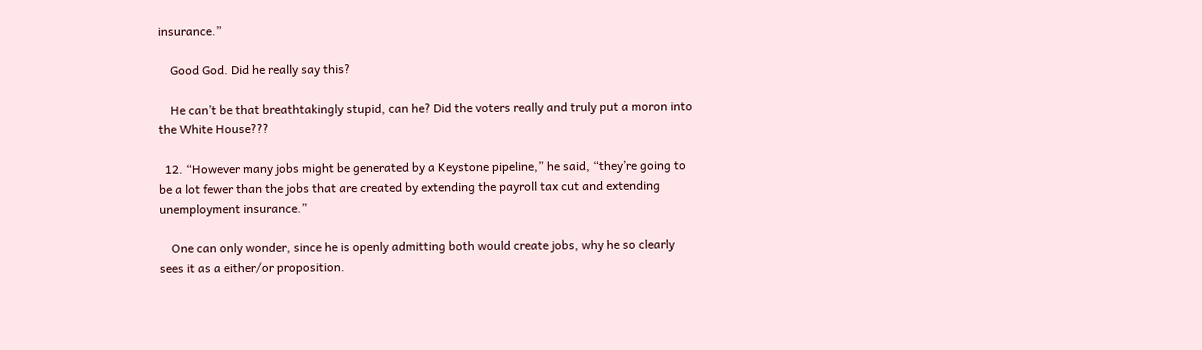insurance.”

    Good God. Did he really say this?

    He can’t be that breathtakingly stupid, can he? Did the voters really and truly put a moron into the White House???

  12. “However many jobs might be generated by a Keystone pipeline,” he said, “they’re going to be a lot fewer than the jobs that are created by extending the payroll tax cut and extending unemployment insurance.”

    One can only wonder, since he is openly admitting both would create jobs, why he so clearly sees it as a either/or proposition.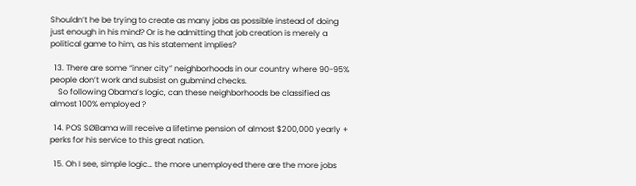Shouldn’t he be trying to create as many jobs as possible instead of doing just enough in his mind? Or is he admitting that job creation is merely a political game to him, as his statement implies?

  13. There are some “inner city” neighborhoods in our country where 90-95% people don’t work and subsist on gubmind checks.
    So following Obama’s logic, can these neighborhoods be classified as almost 100% employed ?

  14. POS SØBama will receive a lifetime pension of almost $200,000 yearly + perks for his service to this great nation.

  15. Oh I see, simple logic… the more unemployed there are the more jobs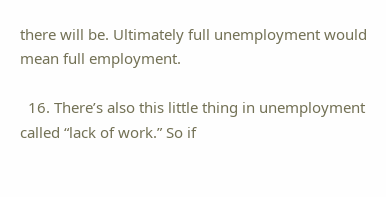there will be. Ultimately full unemployment would mean full employment.

  16. There’s also this little thing in unemployment called “lack of work.” So if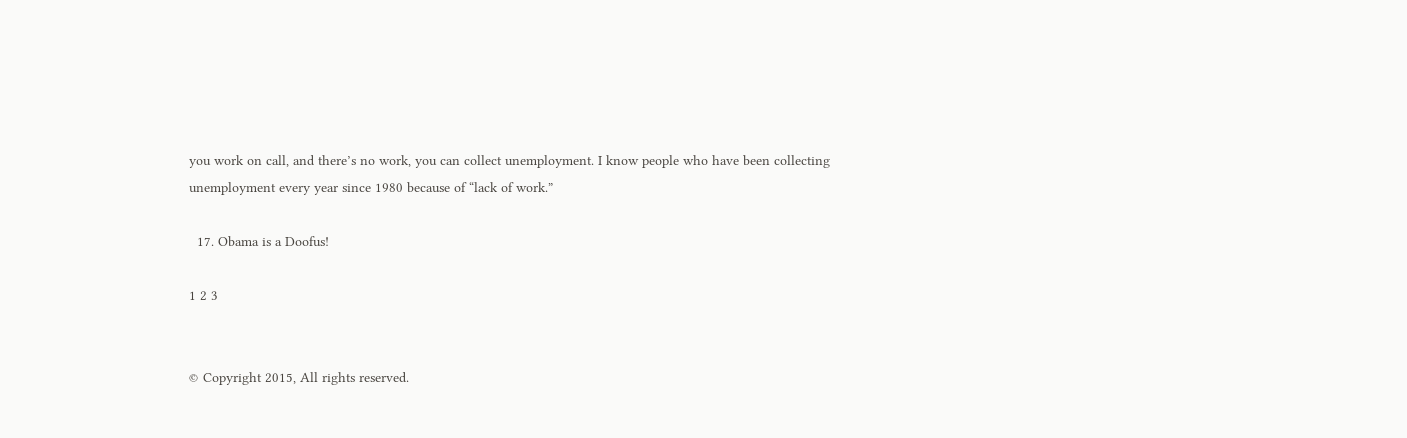you work on call, and there’s no work, you can collect unemployment. I know people who have been collecting unemployment every year since 1980 because of “lack of work.”

  17. Obama is a Doofus!

1 2 3


© Copyright 2015, All rights reserved.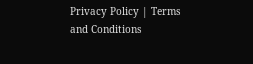Privacy Policy | Terms and Conditions